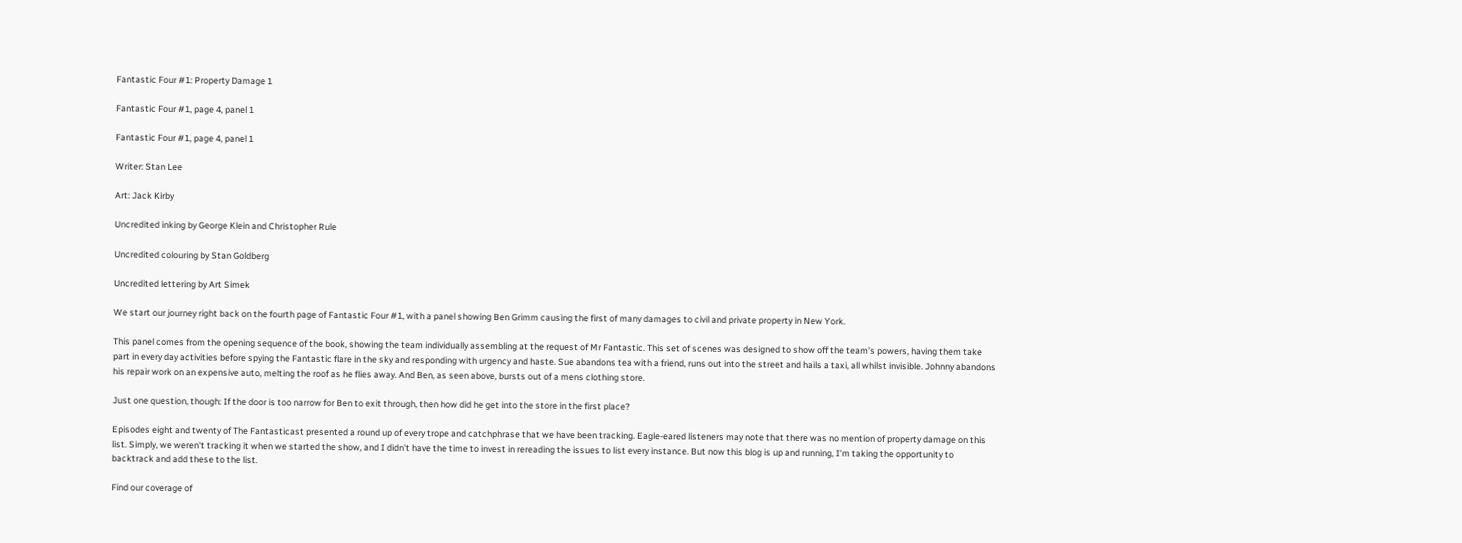Fantastic Four #1: Property Damage 1

Fantastic Four #1, page 4, panel 1

Fantastic Four #1, page 4, panel 1

Writer: Stan Lee

Art: Jack Kirby

Uncredited inking by George Klein and Christopher Rule

Uncredited colouring by Stan Goldberg

Uncredited lettering by Art Simek

We start our journey right back on the fourth page of Fantastic Four #1, with a panel showing Ben Grimm causing the first of many damages to civil and private property in New York.

This panel comes from the opening sequence of the book, showing the team individually assembling at the request of Mr Fantastic. This set of scenes was designed to show off the team's powers, having them take part in every day activities before spying the Fantastic flare in the sky and responding with urgency and haste. Sue abandons tea with a friend, runs out into the street and hails a taxi, all whilst invisible. Johnny abandons his repair work on an expensive auto, melting the roof as he flies away. And Ben, as seen above, bursts out of a mens clothing store.

Just one question, though: If the door is too narrow for Ben to exit through, then how did he get into the store in the first place?

Episodes eight and twenty of The Fantasticast presented a round up of every trope and catchphrase that we have been tracking. Eagle-eared listeners may note that there was no mention of property damage on this list. Simply, we weren't tracking it when we started the show, and I didn't have the time to invest in rereading the issues to list every instance. But now this blog is up and running, I'm taking the opportunity to backtrack and add these to the list.

Find our coverage of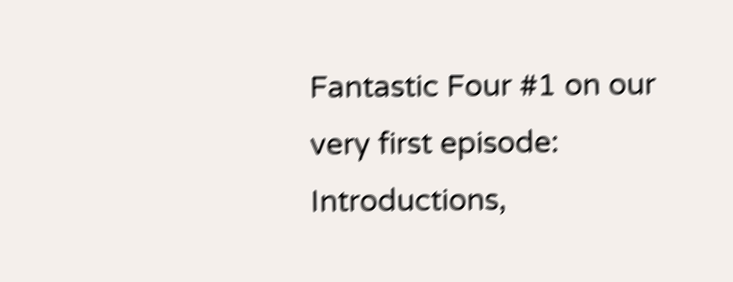Fantastic Four #1 on our very first episode: Introductions,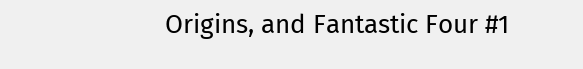Origins, and Fantastic Four #1